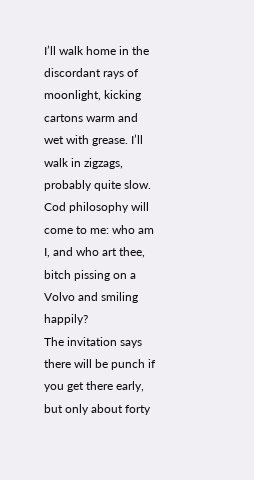I’ll walk home in the discordant rays of moonlight, kicking cartons warm and wet with grease. I’ll walk in zigzags, probably quite slow. Cod philosophy will come to me: who am I, and who art thee, bitch pissing on a Volvo and smiling happily?
The invitation says there will be punch if you get there early, but only about forty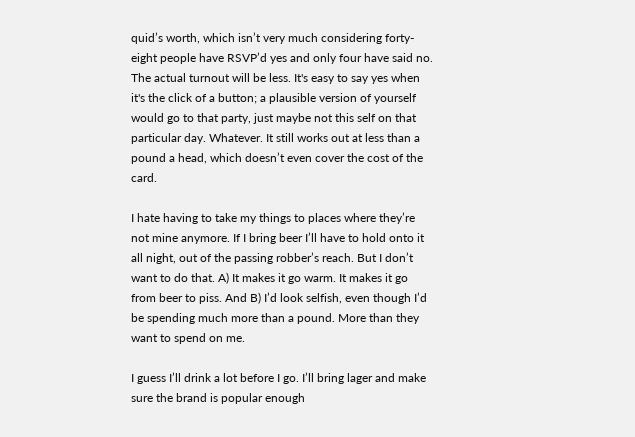quid’s worth, which isn’t very much considering forty-eight people have RSVP’d yes and only four have said no. The actual turnout will be less. It's easy to say yes when it's the click of a button; a plausible version of yourself would go to that party, just maybe not this self on that particular day. Whatever. It still works out at less than a pound a head, which doesn’t even cover the cost of the card.

I hate having to take my things to places where they’re not mine anymore. If I bring beer I’ll have to hold onto it all night, out of the passing robber’s reach. But I don’t want to do that. A) It makes it go warm. It makes it go from beer to piss. And B) I’d look selfish, even though I’d be spending much more than a pound. More than they want to spend on me.

I guess I’ll drink a lot before I go. I’ll bring lager and make sure the brand is popular enough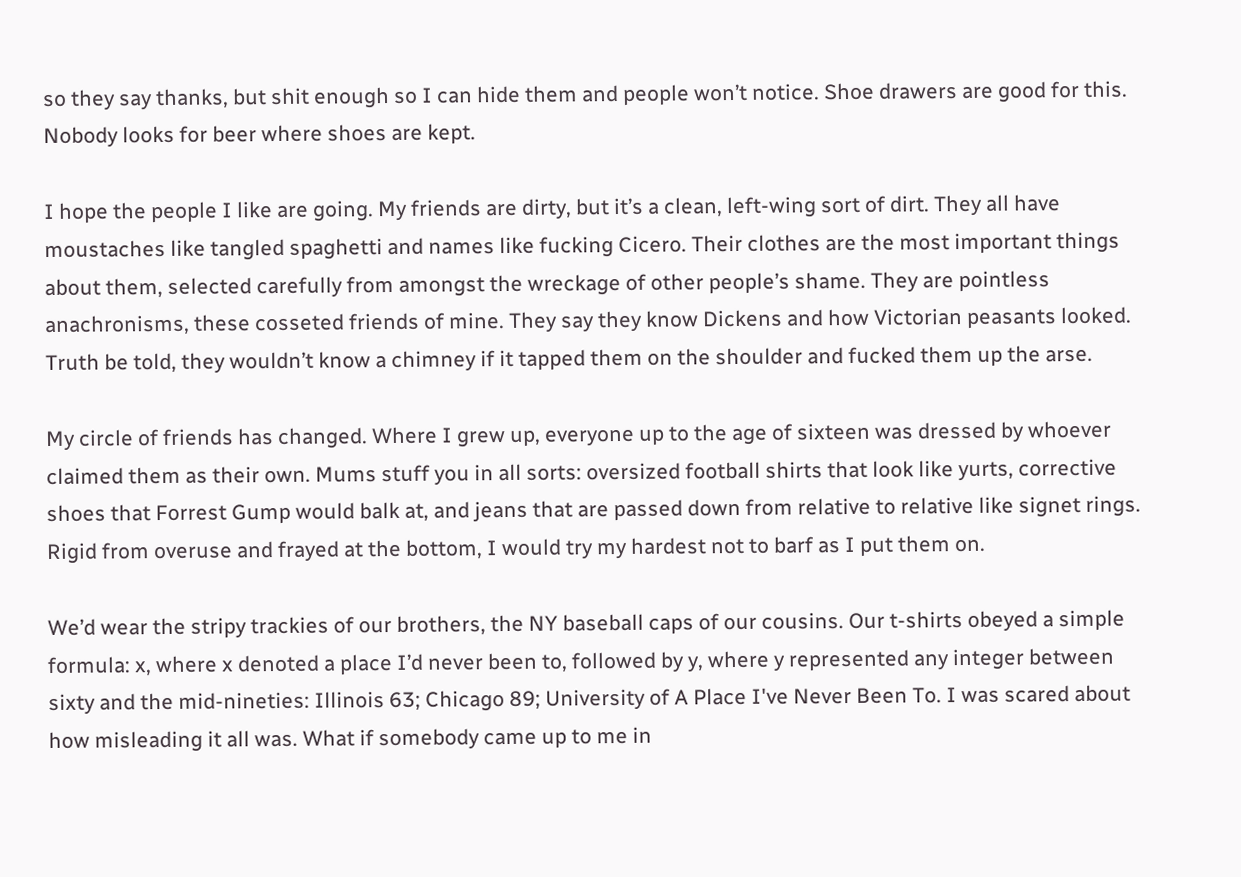so they say thanks, but shit enough so I can hide them and people won’t notice. Shoe drawers are good for this. Nobody looks for beer where shoes are kept.

I hope the people I like are going. My friends are dirty, but it’s a clean, left-wing sort of dirt. They all have moustaches like tangled spaghetti and names like fucking Cicero. Their clothes are the most important things about them, selected carefully from amongst the wreckage of other people’s shame. They are pointless anachronisms, these cosseted friends of mine. They say they know Dickens and how Victorian peasants looked. Truth be told, they wouldn’t know a chimney if it tapped them on the shoulder and fucked them up the arse.

My circle of friends has changed. Where I grew up, everyone up to the age of sixteen was dressed by whoever claimed them as their own. Mums stuff you in all sorts: oversized football shirts that look like yurts, corrective shoes that Forrest Gump would balk at, and jeans that are passed down from relative to relative like signet rings. Rigid from overuse and frayed at the bottom, I would try my hardest not to barf as I put them on.

We’d wear the stripy trackies of our brothers, the NY baseball caps of our cousins. Our t-shirts obeyed a simple formula: x, where x denoted a place I’d never been to, followed by y, where y represented any integer between sixty and the mid-nineties: Illinois 63; Chicago 89; University of A Place I've Never Been To. I was scared about how misleading it all was. What if somebody came up to me in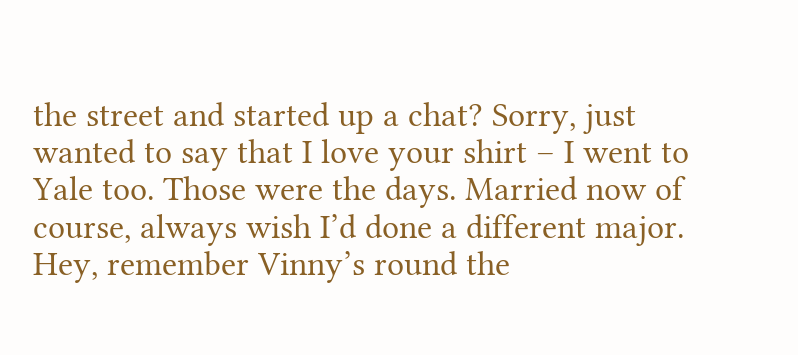the street and started up a chat? Sorry, just wanted to say that I love your shirt – I went to Yale too. Those were the days. Married now of course, always wish I’d done a different major. Hey, remember Vinny’s round the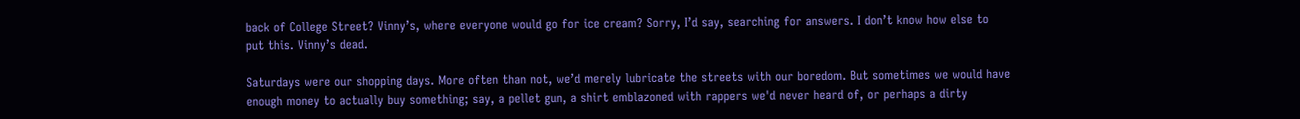back of College Street? Vinny’s, where everyone would go for ice cream? Sorry, I’d say, searching for answers. I don’t know how else to put this. Vinny’s dead.

Saturdays were our shopping days. More often than not, we’d merely lubricate the streets with our boredom. But sometimes we would have enough money to actually buy something; say, a pellet gun, a shirt emblazoned with rappers we'd never heard of, or perhaps a dirty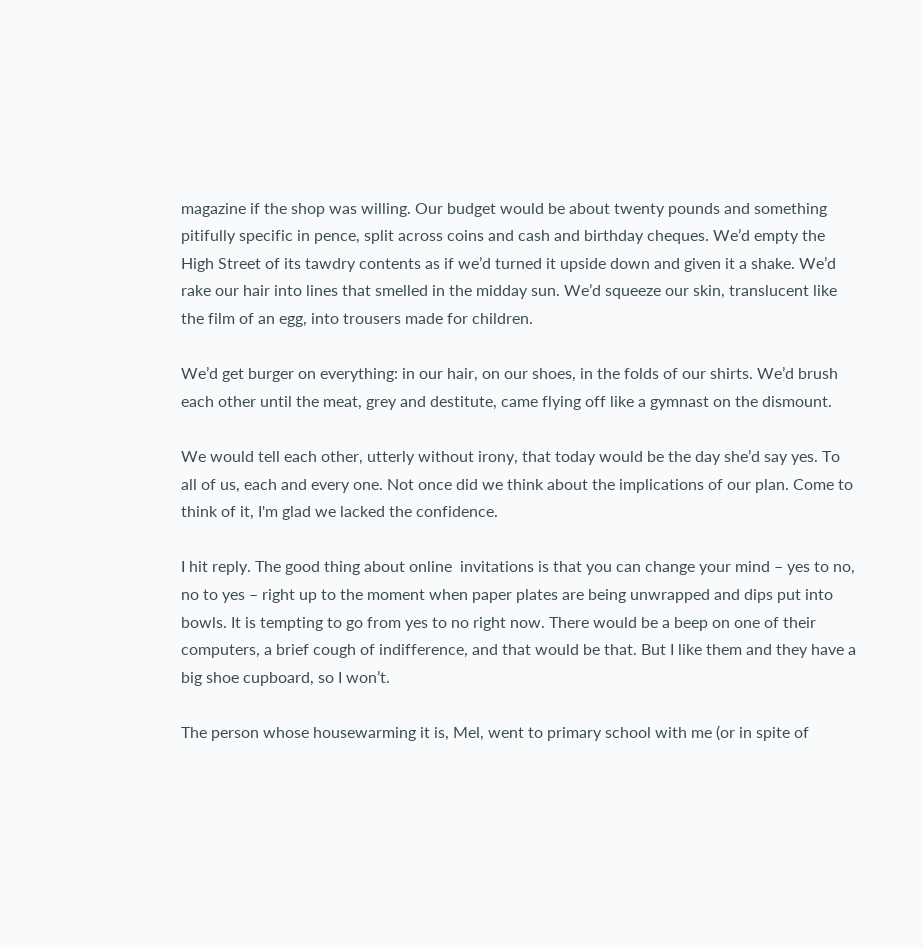magazine if the shop was willing. Our budget would be about twenty pounds and something pitifully specific in pence, split across coins and cash and birthday cheques. We’d empty the High Street of its tawdry contents as if we’d turned it upside down and given it a shake. We’d rake our hair into lines that smelled in the midday sun. We’d squeeze our skin, translucent like the film of an egg, into trousers made for children.

We’d get burger on everything: in our hair, on our shoes, in the folds of our shirts. We’d brush each other until the meat, grey and destitute, came flying off like a gymnast on the dismount.

We would tell each other, utterly without irony, that today would be the day she’d say yes. To all of us, each and every one. Not once did we think about the implications of our plan. Come to think of it, I'm glad we lacked the confidence.

I hit reply. The good thing about online  invitations is that you can change your mind – yes to no, no to yes – right up to the moment when paper plates are being unwrapped and dips put into bowls. It is tempting to go from yes to no right now. There would be a beep on one of their computers, a brief cough of indifference, and that would be that. But I like them and they have a big shoe cupboard, so I won’t.

The person whose housewarming it is, Mel, went to primary school with me (or in spite of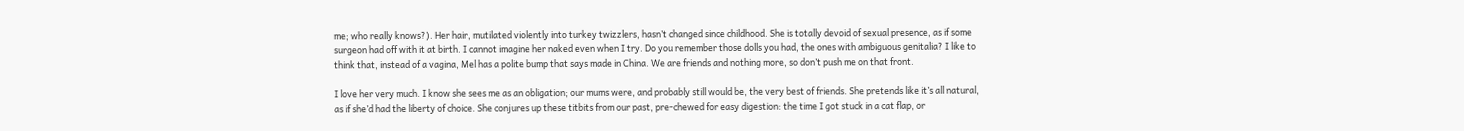me; who really knows?). Her hair, mutilated violently into turkey twizzlers, hasn’t changed since childhood. She is totally devoid of sexual presence, as if some surgeon had off with it at birth. I cannot imagine her naked even when I try. Do you remember those dolls you had, the ones with ambiguous genitalia? I like to think that, instead of a vagina, Mel has a polite bump that says made in China. We are friends and nothing more, so don’t push me on that front.

I love her very much. I know she sees me as an obligation; our mums were, and probably still would be, the very best of friends. She pretends like it’s all natural, as if she’d had the liberty of choice. She conjures up these titbits from our past, pre-chewed for easy digestion: the time I got stuck in a cat flap, or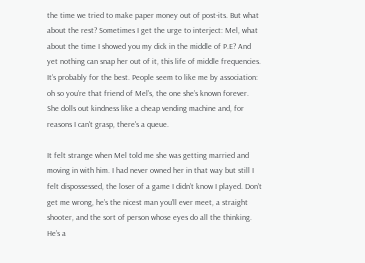the time we tried to make paper money out of post-its. But what about the rest? Sometimes I get the urge to interject: Mel, what about the time I showed you my dick in the middle of P.E? And yet nothing can snap her out of it, this life of middle frequencies. It’s probably for the best. People seem to like me by association: oh so you’re that friend of Mel’s, the one she’s known forever. She dolls out kindness like a cheap vending machine and, for reasons I can't grasp, there's a queue.

It felt strange when Mel told me she was getting married and moving in with him. I had never owned her in that way but still I felt dispossessed, the loser of a game I didn’t know I played. Don’t get me wrong, he’s the nicest man you’ll ever meet, a straight shooter, and the sort of person whose eyes do all the thinking. He’s a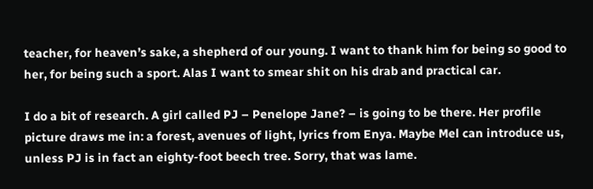teacher, for heaven’s sake, a shepherd of our young. I want to thank him for being so good to her, for being such a sport. Alas I want to smear shit on his drab and practical car.

I do a bit of research. A girl called PJ – Penelope Jane? – is going to be there. Her profile picture draws me in: a forest, avenues of light, lyrics from Enya. Maybe Mel can introduce us, unless PJ is in fact an eighty-foot beech tree. Sorry, that was lame.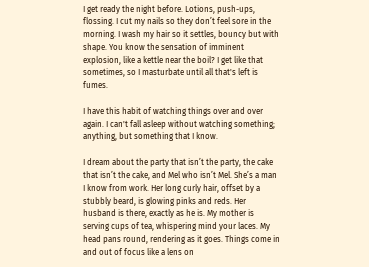I get ready the night before. Lotions, push-ups, flossing. I cut my nails so they don’t feel sore in the morning. I wash my hair so it settles, bouncy but with shape. You know the sensation of imminent explosion, like a kettle near the boil? I get like that sometimes, so I masturbate until all that's left is fumes.

I have this habit of watching things over and over again. I can't fall asleep without watching something; anything, but something that I know.

I dream about the party that isn’t the party, the cake that isn’t the cake, and Mel who isn’t Mel. She’s a man I know from work. Her long curly hair, offset by a stubbly beard, is glowing pinks and reds. Her husband is there, exactly as he is. My mother is serving cups of tea, whispering mind your laces. My head pans round, rendering as it goes. Things come in and out of focus like a lens on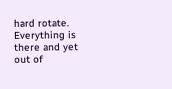hard rotate. Everything is there and yet out of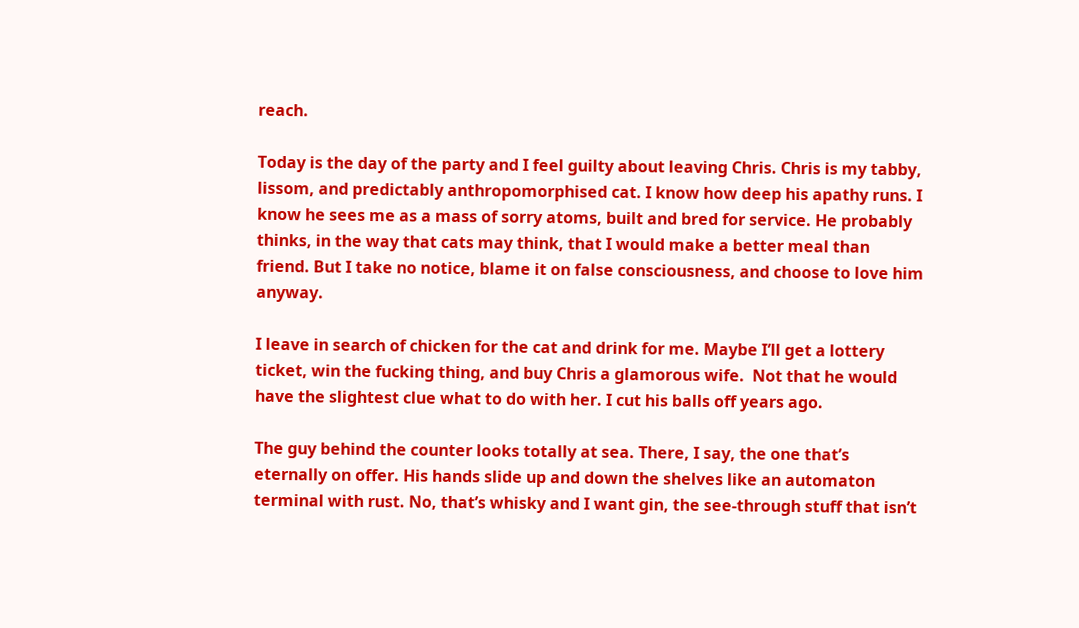reach.

Today is the day of the party and I feel guilty about leaving Chris. Chris is my tabby, lissom, and predictably anthropomorphised cat. I know how deep his apathy runs. I know he sees me as a mass of sorry atoms, built and bred for service. He probably thinks, in the way that cats may think, that I would make a better meal than friend. But I take no notice, blame it on false consciousness, and choose to love him anyway.

I leave in search of chicken for the cat and drink for me. Maybe I’ll get a lottery ticket, win the fucking thing, and buy Chris a glamorous wife.  Not that he would have the slightest clue what to do with her. I cut his balls off years ago.

The guy behind the counter looks totally at sea. There, I say, the one that’s eternally on offer. His hands slide up and down the shelves like an automaton terminal with rust. No, that’s whisky and I want gin, the see-through stuff that isn’t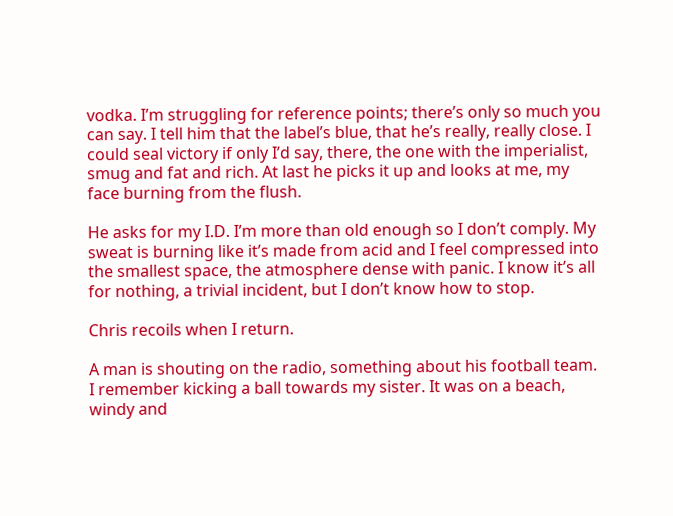vodka. I’m struggling for reference points; there’s only so much you can say. I tell him that the label’s blue, that he’s really, really close. I could seal victory if only I’d say, there, the one with the imperialist, smug and fat and rich. At last he picks it up and looks at me, my face burning from the flush.

He asks for my I.D. I’m more than old enough so I don’t comply. My sweat is burning like it’s made from acid and I feel compressed into the smallest space, the atmosphere dense with panic. I know it’s all for nothing, a trivial incident, but I don’t know how to stop.

Chris recoils when I return.

A man is shouting on the radio, something about his football team. I remember kicking a ball towards my sister. It was on a beach, windy and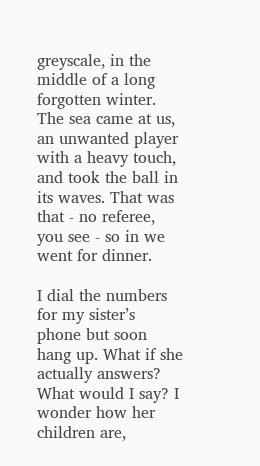greyscale, in the middle of a long forgotten winter. The sea came at us, an unwanted player with a heavy touch, and took the ball in its waves. That was that - no referee, you see - so in we went for dinner.

I dial the numbers for my sister’s phone but soon hang up. What if she actually answers? What would I say? I wonder how her children are,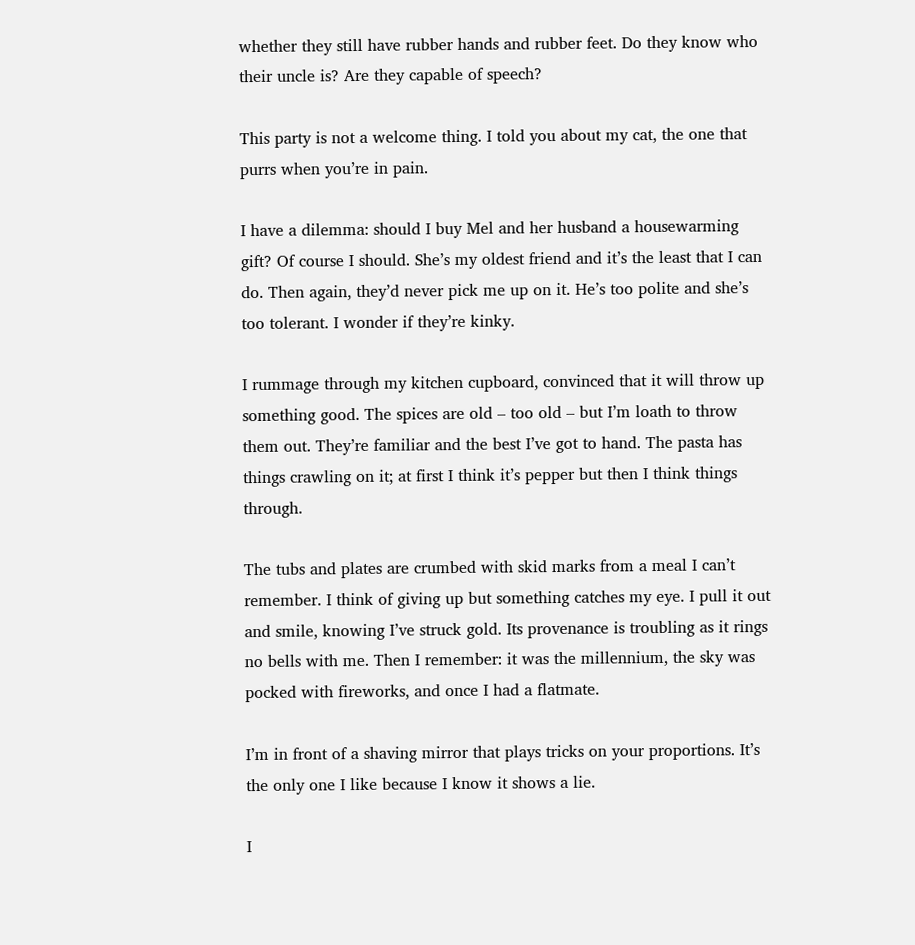whether they still have rubber hands and rubber feet. Do they know who their uncle is? Are they capable of speech?

This party is not a welcome thing. I told you about my cat, the one that purrs when you’re in pain.

I have a dilemma: should I buy Mel and her husband a housewarming gift? Of course I should. She’s my oldest friend and it’s the least that I can do. Then again, they’d never pick me up on it. He’s too polite and she’s too tolerant. I wonder if they’re kinky.

I rummage through my kitchen cupboard, convinced that it will throw up something good. The spices are old – too old – but I’m loath to throw them out. They’re familiar and the best I’ve got to hand. The pasta has things crawling on it; at first I think it’s pepper but then I think things through.

The tubs and plates are crumbed with skid marks from a meal I can’t remember. I think of giving up but something catches my eye. I pull it out and smile, knowing I’ve struck gold. Its provenance is troubling as it rings no bells with me. Then I remember: it was the millennium, the sky was pocked with fireworks, and once I had a flatmate.

I’m in front of a shaving mirror that plays tricks on your proportions. It’s the only one I like because I know it shows a lie.

I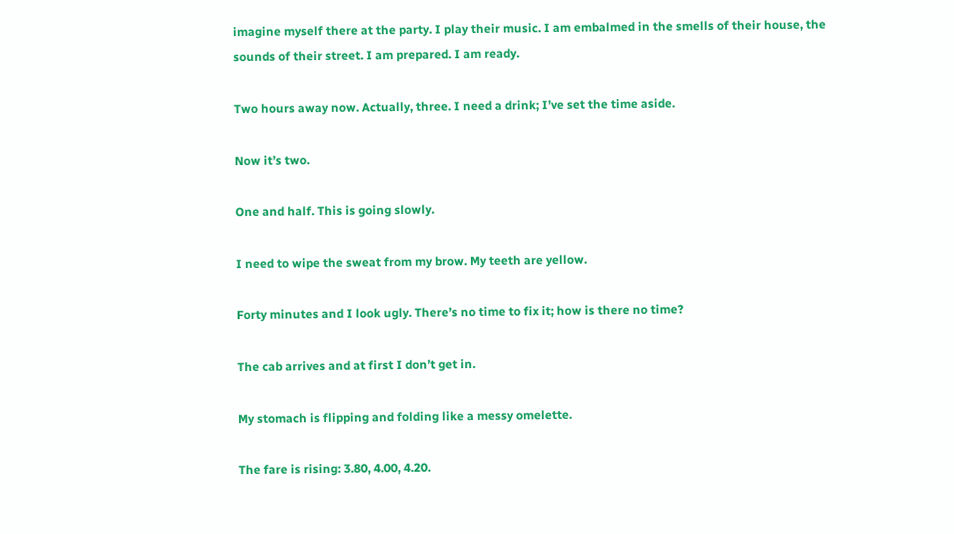imagine myself there at the party. I play their music. I am embalmed in the smells of their house, the sounds of their street. I am prepared. I am ready.

Two hours away now. Actually, three. I need a drink; I’ve set the time aside.

Now it’s two.

One and half. This is going slowly.

I need to wipe the sweat from my brow. My teeth are yellow.

Forty minutes and I look ugly. There’s no time to fix it; how is there no time?

The cab arrives and at first I don’t get in.

My stomach is flipping and folding like a messy omelette.

The fare is rising: 3.80, 4.00, 4.20.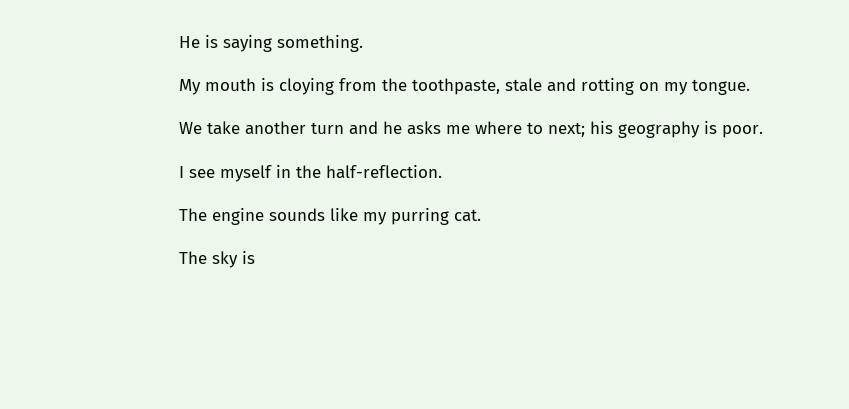He is saying something.

My mouth is cloying from the toothpaste, stale and rotting on my tongue.

We take another turn and he asks me where to next; his geography is poor.

I see myself in the half-reflection.

The engine sounds like my purring cat.

The sky is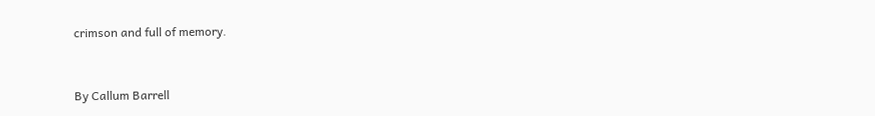crimson and full of memory.


By Callum Barrell